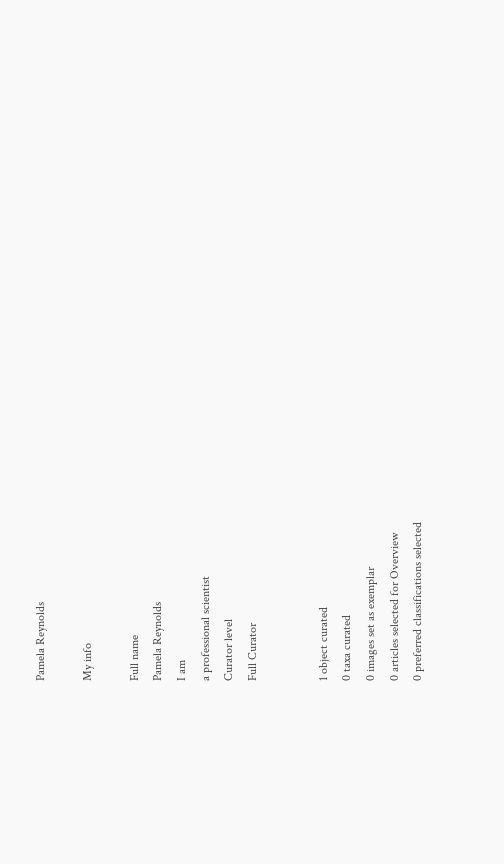Pamela Reynolds

My info

Full name
Pamela Reynolds
I am
a professional scientist
Curator level
Full Curator


1 object curated
0 taxa curated
0 images set as exemplar
0 articles selected for Overview
0 preferred classifications selected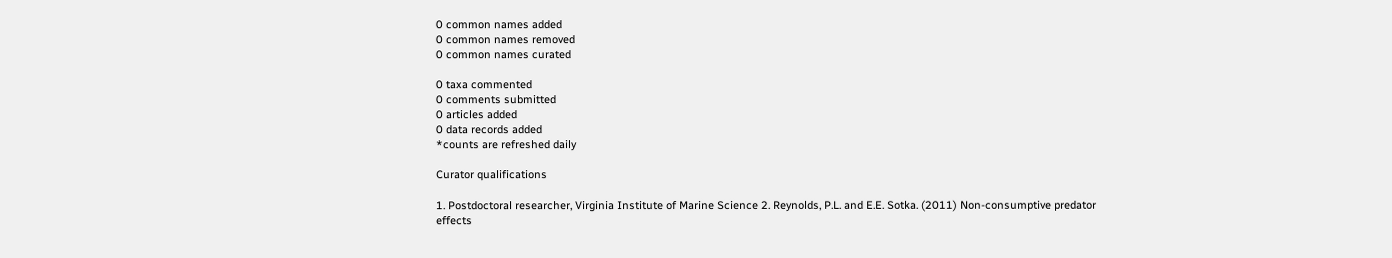0 common names added
0 common names removed
0 common names curated

0 taxa commented
0 comments submitted
0 articles added
0 data records added
*counts are refreshed daily

Curator qualifications

1. Postdoctoral researcher, Virginia Institute of Marine Science 2. Reynolds, P.L. and E.E. Sotka. (2011) Non-consumptive predator effects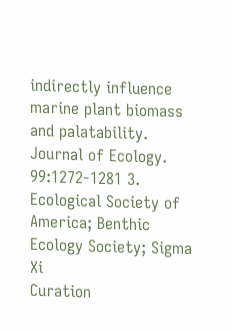indirectly influence marine plant biomass and palatability. Journal of Ecology. 99:1272-1281 3. Ecological Society of America; Benthic Ecology Society; Sigma Xi
Curation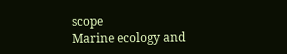scope
Marine ecology and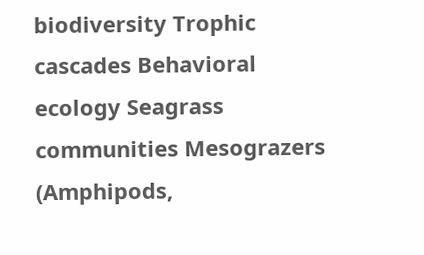biodiversity Trophic cascades Behavioral ecology Seagrass communities Mesograzers (Amphipods,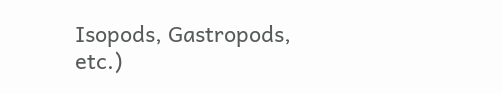Isopods, Gastropods, etc.)